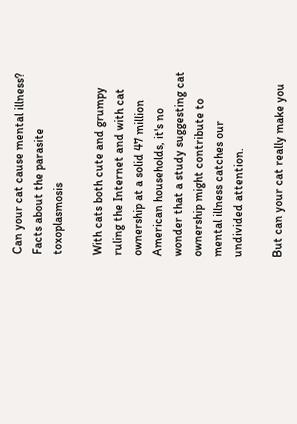Can your cat cause mental illness? Facts about the parasite toxoplasmosis

With cats both cute and grumpy ruling the Internet and with cat ownership at a solid 47 million American households, it's no wonder that a study suggesting cat ownership might contribute to mental illness catches our undivided attention.

But can your cat really make you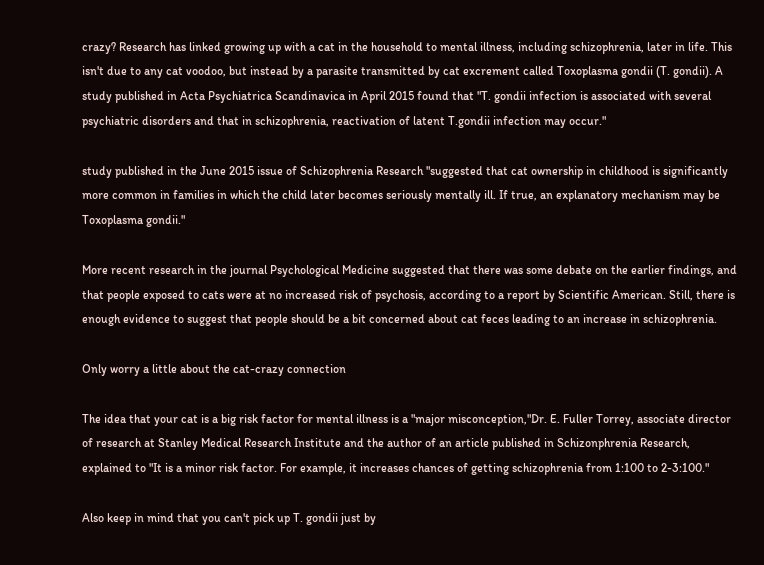crazy? Research has linked growing up with a cat in the household to mental illness, including schizophrenia, later in life. This isn't due to any cat voodoo, but instead by a parasite transmitted by cat excrement called Toxoplasma gondii (T. gondii). A study published in Acta Psychiatrica Scandinavica in April 2015 found that "T. gondii infection is associated with several psychiatric disorders and that in schizophrenia, reactivation of latent T.gondii infection may occur."

study published in the June 2015 issue of Schizophrenia Research "suggested that cat ownership in childhood is significantly more common in families in which the child later becomes seriously mentally ill. If true, an explanatory mechanism may be Toxoplasma gondii."

More recent research in the journal Psychological Medicine suggested that there was some debate on the earlier findings, and that people exposed to cats were at no increased risk of psychosis, according to a report by Scientific American. Still, there is enough evidence to suggest that people should be a bit concerned about cat feces leading to an increase in schizophrenia.

Only worry a little about the cat-crazy connection

The idea that your cat is a big risk factor for mental illness is a "major misconception,"Dr. E. Fuller Torrey, associate director of research at Stanley Medical Research Institute and the author of an article published in Schizonphrenia Research, explained to "It is a minor risk factor. For example, it increases chances of getting schizophrenia from 1:100 to 2-3:100."

Also keep in mind that you can't pick up T. gondii just by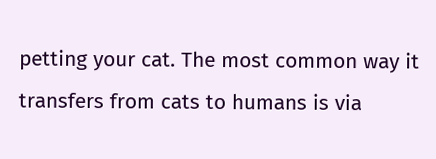petting your cat. The most common way it transfers from cats to humans is via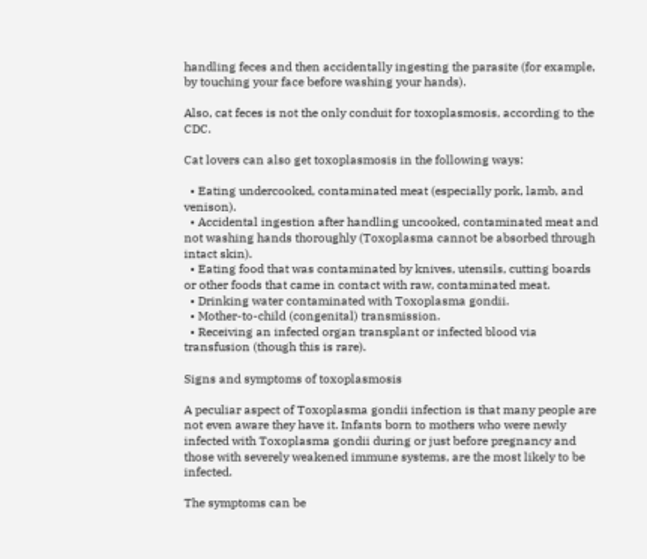handling feces and then accidentally ingesting the parasite (for example, by touching your face before washing your hands).

Also, cat feces is not the only conduit for toxoplasmosis, according to the CDC.

Cat lovers can also get toxoplasmosis in the following ways:

  • Eating undercooked, contaminated meat (especially pork, lamb, and venison).
  • Accidental ingestion after handling uncooked, contaminated meat and not washing hands thoroughly (Toxoplasma cannot be absorbed through intact skin).
  • Eating food that was contaminated by knives, utensils, cutting boards or other foods that came in contact with raw, contaminated meat.
  • Drinking water contaminated with Toxoplasma gondii.
  • Mother-to-child (congenital) transmission.
  • Receiving an infected organ transplant or infected blood via transfusion (though this is rare).

Signs and symptoms of toxoplasmosis

A peculiar aspect of Toxoplasma gondii infection is that many people are not even aware they have it. Infants born to mothers who were newly infected with Toxoplasma gondii during or just before pregnancy and those with severely weakened immune systems, are the most likely to be infected.

The symptoms can be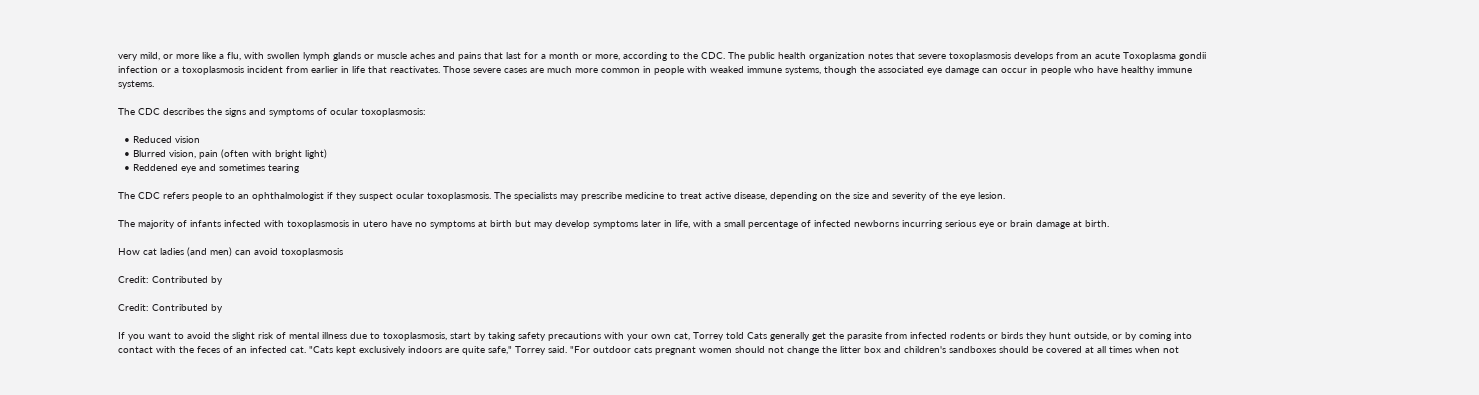very mild, or more like a flu, with swollen lymph glands or muscle aches and pains that last for a month or more, according to the CDC. The public health organization notes that severe toxoplasmosis develops from an acute Toxoplasma gondii infection or a toxoplasmosis incident from earlier in life that reactivates. Those severe cases are much more common in people with weaked immune systems, though the associated eye damage can occur in people who have healthy immune systems.

The CDC describes the signs and symptoms of ocular toxoplasmosis:

  • Reduced vision
  • Blurred vision, pain (often with bright light)
  • Reddened eye and sometimes tearing

The CDC refers people to an ophthalmologist if they suspect ocular toxoplasmosis. The specialists may prescribe medicine to treat active disease, depending on the size and severity of the eye lesion.

The majority of infants infected with toxoplasmosis in utero have no symptoms at birth but may develop symptoms later in life, with a small percentage of infected newborns incurring serious eye or brain damage at birth.

How cat ladies (and men) can avoid toxoplasmosis

Credit: Contributed by

Credit: Contributed by

If you want to avoid the slight risk of mental illness due to toxoplasmosis, start by taking safety precautions with your own cat, Torrey told Cats generally get the parasite from infected rodents or birds they hunt outside, or by coming into contact with the feces of an infected cat. "Cats kept exclusively indoors are quite safe," Torrey said. "For outdoor cats pregnant women should not change the litter box and children's sandboxes should be covered at all times when not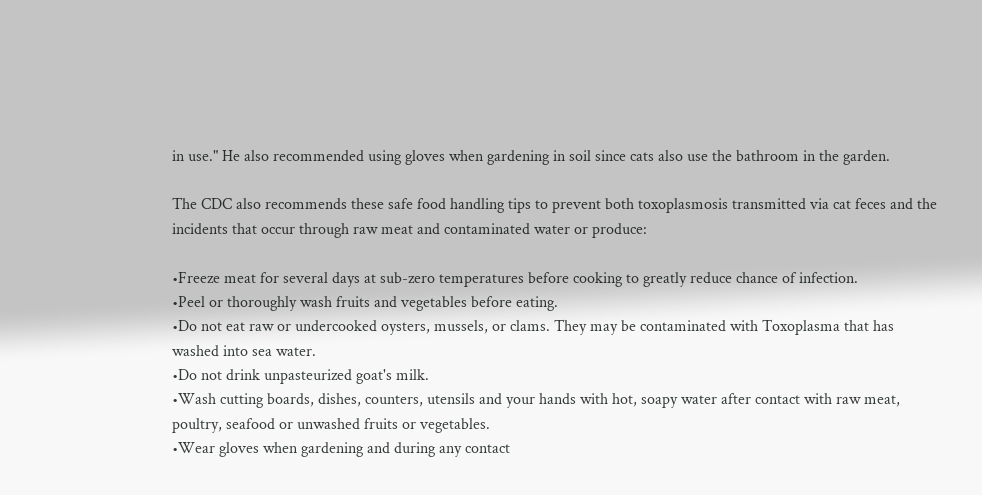in use." He also recommended using gloves when gardening in soil since cats also use the bathroom in the garden.

The CDC also recommends these safe food handling tips to prevent both toxoplasmosis transmitted via cat feces and the incidents that occur through raw meat and contaminated water or produce:

•Freeze meat for several days at sub-zero temperatures before cooking to greatly reduce chance of infection.
•Peel or thoroughly wash fruits and vegetables before eating.
•Do not eat raw or undercooked oysters, mussels, or clams. They may be contaminated with Toxoplasma that has washed into sea water.
•Do not drink unpasteurized goat's milk.
•Wash cutting boards, dishes, counters, utensils and your hands with hot, soapy water after contact with raw meat, poultry, seafood or unwashed fruits or vegetables.
•Wear gloves when gardening and during any contact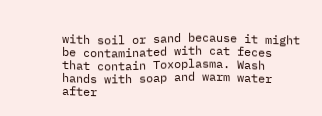with soil or sand because it might be contaminated with cat feces that contain Toxoplasma. Wash hands with soap and warm water after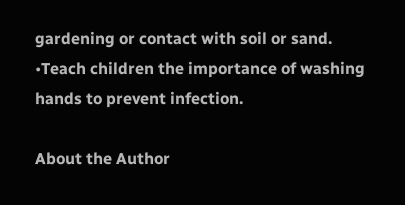gardening or contact with soil or sand.
•Teach children the importance of washing hands to prevent infection.

About the Author